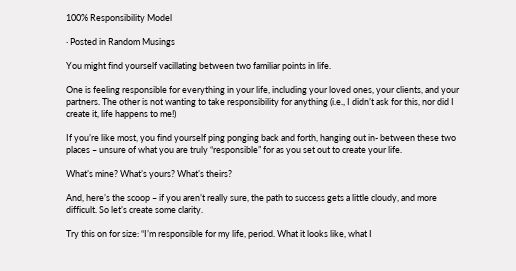100% Responsibility Model

· Posted in Random Musings

You might find yourself vacillating between two familiar points in life.

One is feeling responsible for everything in your life, including your loved ones, your clients, and your partners. The other is not wanting to take responsibility for anything (i.e., I didn’t ask for this, nor did I create it, life happens to me!)

If you’re like most, you find yourself ping ponging back and forth, hanging out in- between these two places – unsure of what you are truly “responsible” for as you set out to create your life.

What’s mine? What’s yours? What’s theirs?

And, here’s the scoop – if you aren’t really sure, the path to success gets a little cloudy, and more difficult. So let’s create some clarity.

Try this on for size: “I’m responsible for my life, period. What it looks like, what I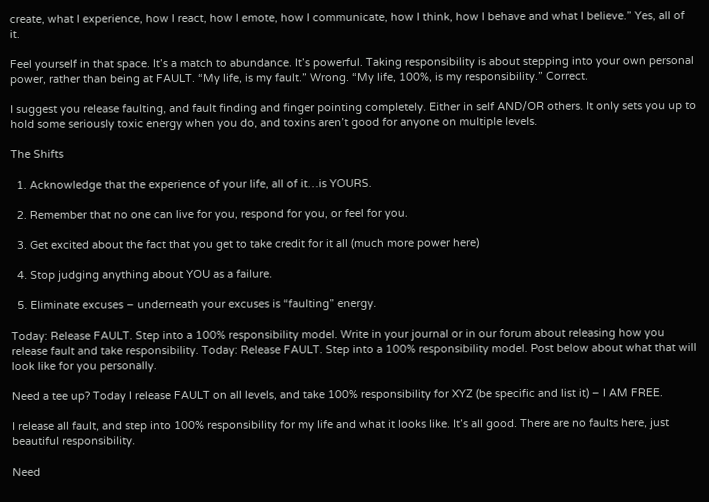create, what I experience, how I react, how I emote, how I communicate, how I think, how I behave and what I believe.” Yes, all of it.

Feel yourself in that space. It’s a match to abundance. It’s powerful. Taking responsibility is about stepping into your own personal power, rather than being at FAULT. “My life, is my fault.” Wrong. “My life, 100%, is my responsibility.” Correct.

I suggest you release faulting, and fault finding and finger pointing completely. Either in self AND/OR others. It only sets you up to hold some seriously toxic energy when you do, and toxins aren’t good for anyone on multiple levels.

The Shifts

  1. Acknowledge that the experience of your life, all of it…is YOURS.

  2. Remember that no one can live for you, respond for you, or feel for you.

  3. Get excited about the fact that you get to take credit for it all (much more power here)

  4. Stop judging anything about YOU as a failure.

  5. Eliminate excuses – underneath your excuses is “faulting” energy.

Today: Release FAULT. Step into a 100% responsibility model. Write in your journal or in our forum about releasing how you release fault and take responsibility. Today: Release FAULT. Step into a 100% responsibility model. Post below about what that will look like for you personally.

Need a tee up? Today I release FAULT on all levels, and take 100% responsibility for XYZ (be specific and list it) – I AM FREE.

I release all fault, and step into 100% responsibility for my life and what it looks like. It’s all good. There are no faults here, just beautiful responsibility.

Need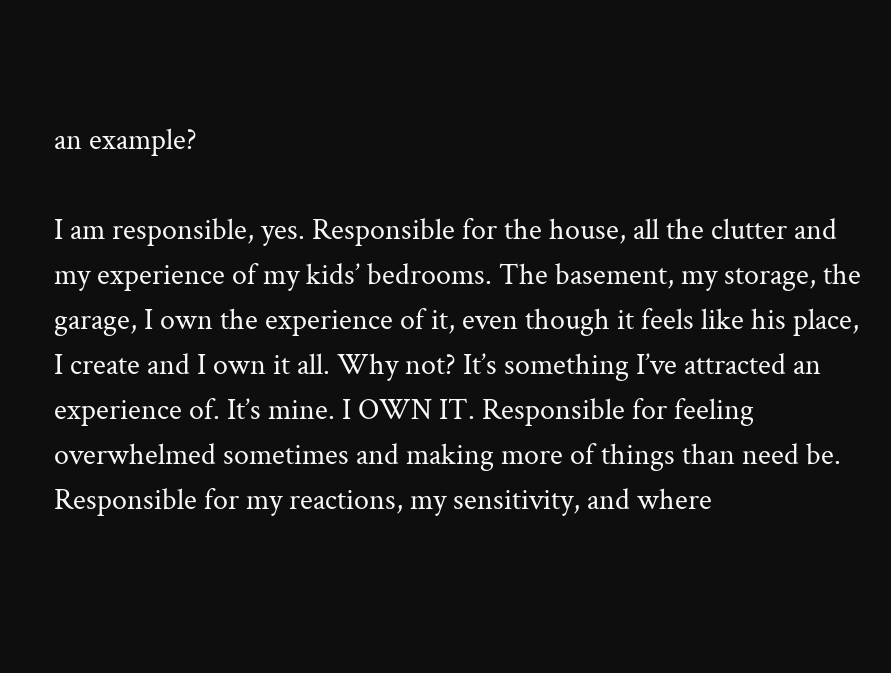an example?

I am responsible, yes. Responsible for the house, all the clutter and my experience of my kids’ bedrooms. The basement, my storage, the garage, I own the experience of it, even though it feels like his place, I create and I own it all. Why not? It’s something I’ve attracted an experience of. It’s mine. I OWN IT. Responsible for feeling overwhelmed sometimes and making more of things than need be. Responsible for my reactions, my sensitivity, and where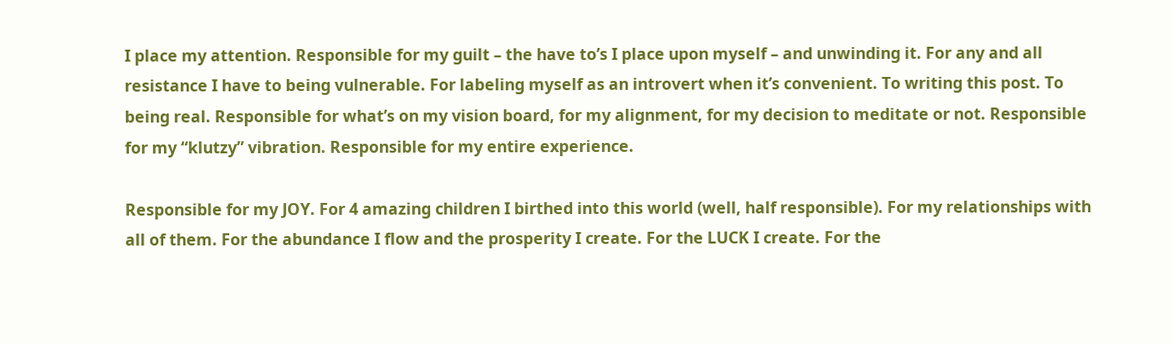I place my attention. Responsible for my guilt – the have to’s I place upon myself – and unwinding it. For any and all resistance I have to being vulnerable. For labeling myself as an introvert when it’s convenient. To writing this post. To being real. Responsible for what’s on my vision board, for my alignment, for my decision to meditate or not. Responsible for my “klutzy” vibration. Responsible for my entire experience.

Responsible for my JOY. For 4 amazing children I birthed into this world (well, half responsible). For my relationships with all of them. For the abundance I flow and the prosperity I create. For the LUCK I create. For the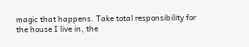magic that happens. Take total responsibility for the house I live in, the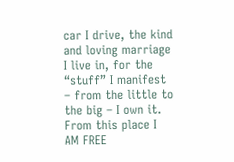car I drive, the kind and loving marriage I live in, for the “stuff” I manifest – from the little to the big – I own it. From this place I AM FREE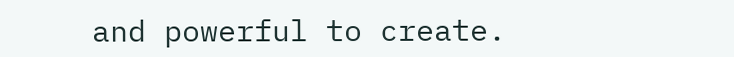and powerful to create.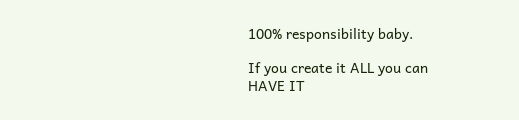100% responsibility baby.

If you create it ALL you can HAVE IT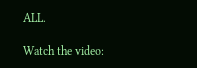ALL.

Watch the video: